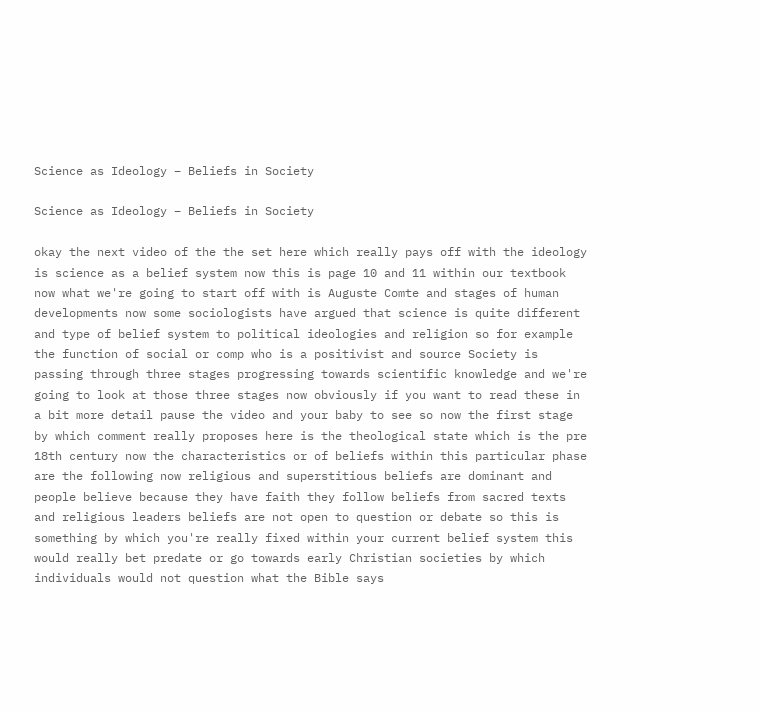Science as Ideology – Beliefs in Society

Science as Ideology – Beliefs in Society

okay the next video of the the set here which really pays off with the ideology is science as a belief system now this is page 10 and 11 within our textbook now what we're going to start off with is Auguste Comte and stages of human developments now some sociologists have argued that science is quite different and type of belief system to political ideologies and religion so for example the function of social or comp who is a positivist and source Society is passing through three stages progressing towards scientific knowledge and we're going to look at those three stages now obviously if you want to read these in a bit more detail pause the video and your baby to see so now the first stage by which comment really proposes here is the theological state which is the pre 18th century now the characteristics or of beliefs within this particular phase are the following now religious and superstitious beliefs are dominant and people believe because they have faith they follow beliefs from sacred texts and religious leaders beliefs are not open to question or debate so this is something by which you're really fixed within your current belief system this would really bet predate or go towards early Christian societies by which individuals would not question what the Bible says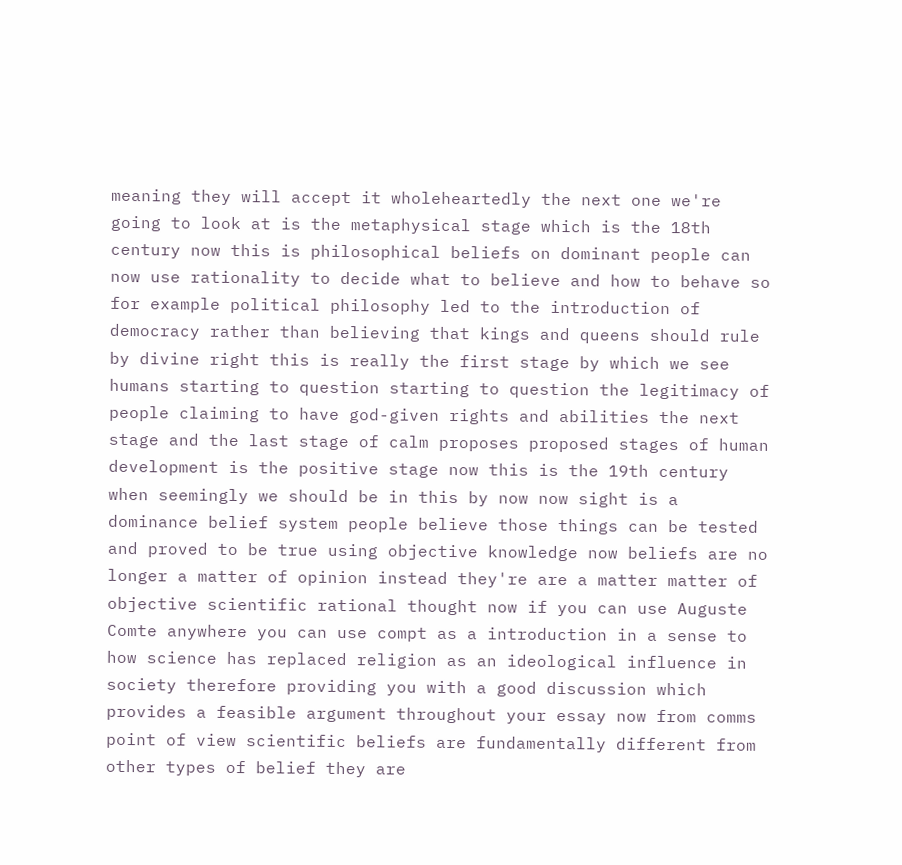meaning they will accept it wholeheartedly the next one we're going to look at is the metaphysical stage which is the 18th century now this is philosophical beliefs on dominant people can now use rationality to decide what to believe and how to behave so for example political philosophy led to the introduction of democracy rather than believing that kings and queens should rule by divine right this is really the first stage by which we see humans starting to question starting to question the legitimacy of people claiming to have god-given rights and abilities the next stage and the last stage of calm proposes proposed stages of human development is the positive stage now this is the 19th century when seemingly we should be in this by now now sight is a dominance belief system people believe those things can be tested and proved to be true using objective knowledge now beliefs are no longer a matter of opinion instead they're are a matter matter of objective scientific rational thought now if you can use Auguste Comte anywhere you can use compt as a introduction in a sense to how science has replaced religion as an ideological influence in society therefore providing you with a good discussion which provides a feasible argument throughout your essay now from comms point of view scientific beliefs are fundamentally different from other types of belief they are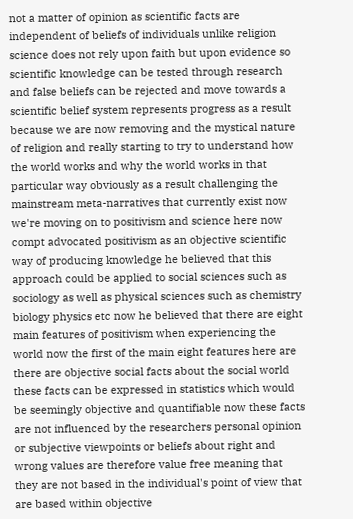not a matter of opinion as scientific facts are independent of beliefs of individuals unlike religion science does not rely upon faith but upon evidence so scientific knowledge can be tested through research and false beliefs can be rejected and move towards a scientific belief system represents progress as a result because we are now removing and the mystical nature of religion and really starting to try to understand how the world works and why the world works in that particular way obviously as a result challenging the mainstream meta-narratives that currently exist now we're moving on to positivism and science here now compt advocated positivism as an objective scientific way of producing knowledge he believed that this approach could be applied to social sciences such as sociology as well as physical sciences such as chemistry biology physics etc now he believed that there are eight main features of positivism when experiencing the world now the first of the main eight features here are there are objective social facts about the social world these facts can be expressed in statistics which would be seemingly objective and quantifiable now these facts are not influenced by the researchers personal opinion or subjective viewpoints or beliefs about right and wrong values are therefore value free meaning that they are not based in the individual's point of view that are based within objective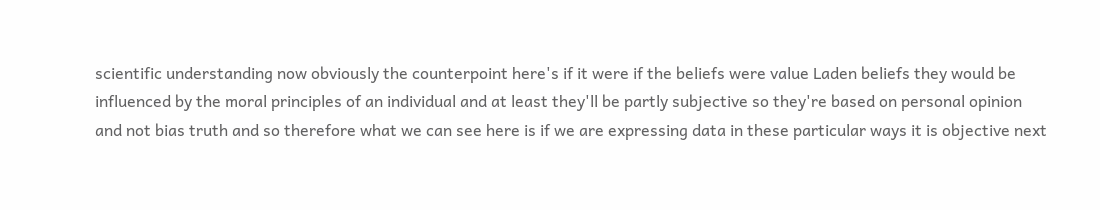scientific understanding now obviously the counterpoint here's if it were if the beliefs were value Laden beliefs they would be influenced by the moral principles of an individual and at least they'll be partly subjective so they're based on personal opinion and not bias truth and so therefore what we can see here is if we are expressing data in these particular ways it is objective next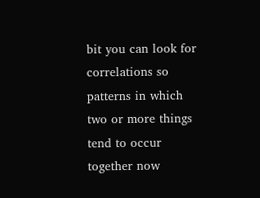bit you can look for correlations so patterns in which two or more things tend to occur together now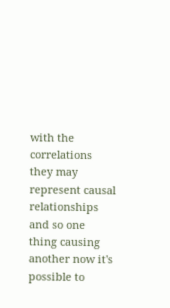with the correlations they may represent causal relationships and so one thing causing another now it's possible to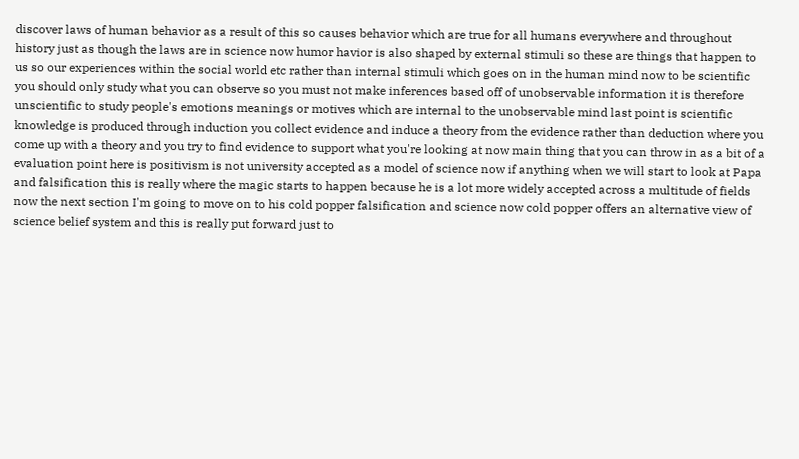discover laws of human behavior as a result of this so causes behavior which are true for all humans everywhere and throughout history just as though the laws are in science now humor havior is also shaped by external stimuli so these are things that happen to us so our experiences within the social world etc rather than internal stimuli which goes on in the human mind now to be scientific you should only study what you can observe so you must not make inferences based off of unobservable information it is therefore unscientific to study people's emotions meanings or motives which are internal to the unobservable mind last point is scientific knowledge is produced through induction you collect evidence and induce a theory from the evidence rather than deduction where you come up with a theory and you try to find evidence to support what you're looking at now main thing that you can throw in as a bit of a evaluation point here is positivism is not university accepted as a model of science now if anything when we will start to look at Papa and falsification this is really where the magic starts to happen because he is a lot more widely accepted across a multitude of fields now the next section I'm going to move on to his cold popper falsification and science now cold popper offers an alternative view of science belief system and this is really put forward just to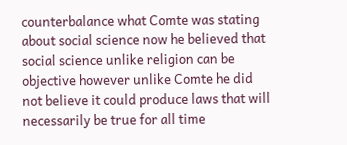counterbalance what Comte was stating about social science now he believed that social science unlike religion can be objective however unlike Comte he did not believe it could produce laws that will necessarily be true for all time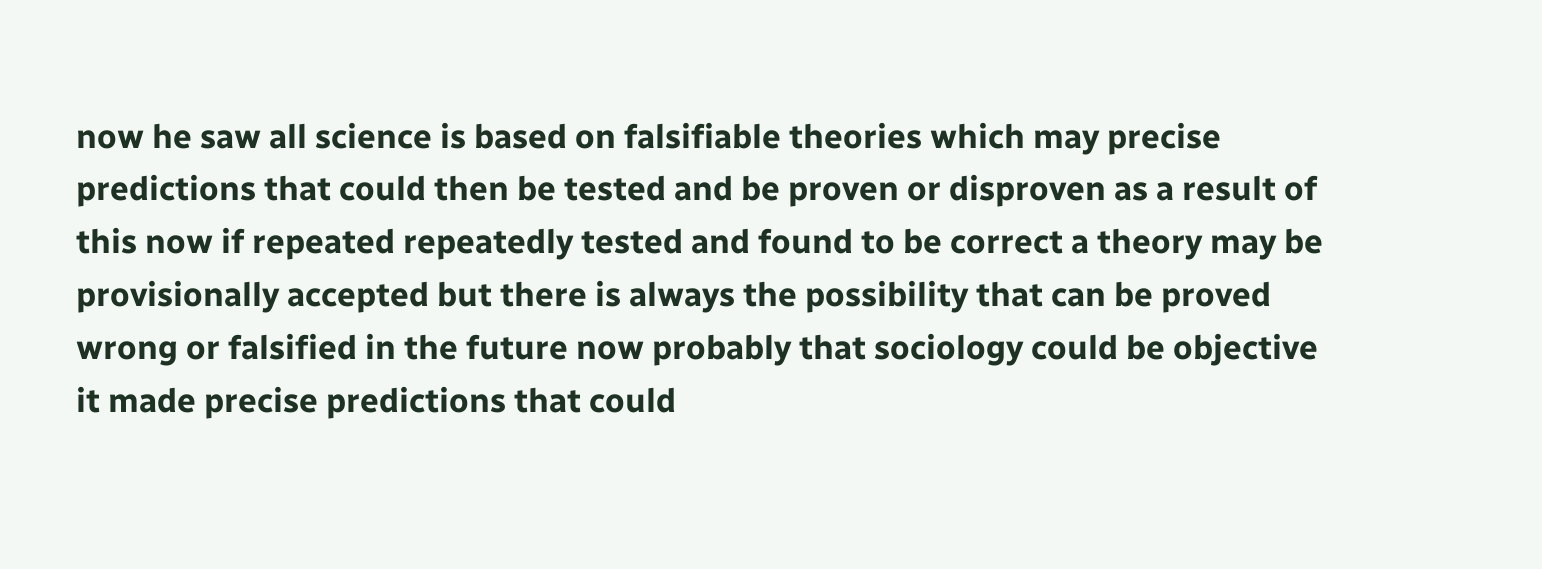now he saw all science is based on falsifiable theories which may precise predictions that could then be tested and be proven or disproven as a result of this now if repeated repeatedly tested and found to be correct a theory may be provisionally accepted but there is always the possibility that can be proved wrong or falsified in the future now probably that sociology could be objective it made precise predictions that could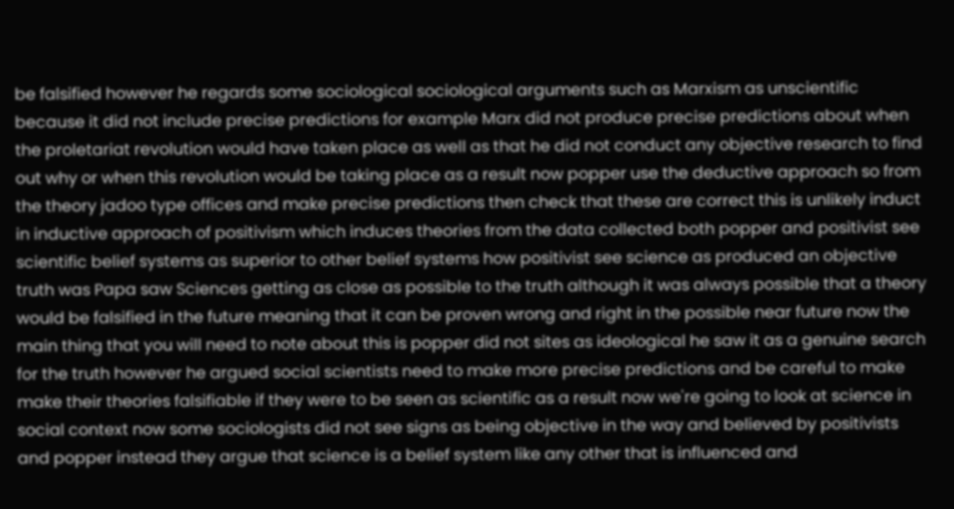be falsified however he regards some sociological sociological arguments such as Marxism as unscientific because it did not include precise predictions for example Marx did not produce precise predictions about when the proletariat revolution would have taken place as well as that he did not conduct any objective research to find out why or when this revolution would be taking place as a result now popper use the deductive approach so from the theory jadoo type offices and make precise predictions then check that these are correct this is unlikely induct in inductive approach of positivism which induces theories from the data collected both popper and positivist see scientific belief systems as superior to other belief systems how positivist see science as produced an objective truth was Papa saw Sciences getting as close as possible to the truth although it was always possible that a theory would be falsified in the future meaning that it can be proven wrong and right in the possible near future now the main thing that you will need to note about this is popper did not sites as ideological he saw it as a genuine search for the truth however he argued social scientists need to make more precise predictions and be careful to make make their theories falsifiable if they were to be seen as scientific as a result now we're going to look at science in social context now some sociologists did not see signs as being objective in the way and believed by positivists and popper instead they argue that science is a belief system like any other that is influenced and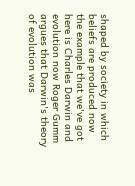shaped by society in which beliefs are produced now the example that we've got here is Charles Darwin and evolution now Roger Gumm argues that Darwin's theory of evolution was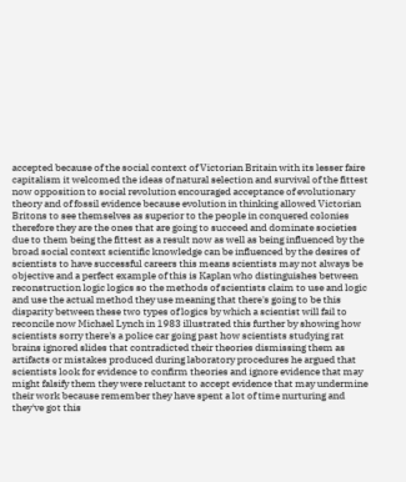accepted because of the social context of Victorian Britain with its lesser faire capitalism it welcomed the ideas of natural selection and survival of the fittest now opposition to social revolution encouraged acceptance of evolutionary theory and of fossil evidence because evolution in thinking allowed Victorian Britons to see themselves as superior to the people in conquered colonies therefore they are the ones that are going to succeed and dominate societies due to them being the fittest as a result now as well as being influenced by the broad social context scientific knowledge can be influenced by the desires of scientists to have successful careers this means scientists may not always be objective and a perfect example of this is Kaplan who distinguishes between reconstruction logic logics so the methods of scientists claim to use and logic and use the actual method they use meaning that there's going to be this disparity between these two types of logics by which a scientist will fail to reconcile now Michael Lynch in 1983 illustrated this further by showing how scientists sorry there's a police car going past how scientists studying rat brains ignored slides that contradicted their theories dismissing them as artifacts or mistakes produced during laboratory procedures he argued that scientists look for evidence to confirm theories and ignore evidence that may might falsify them they were reluctant to accept evidence that may undermine their work because remember they have spent a lot of time nurturing and they've got this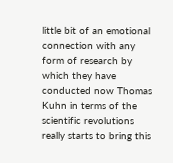little bit of an emotional connection with any form of research by which they have conducted now Thomas Kuhn in terms of the scientific revolutions really starts to bring this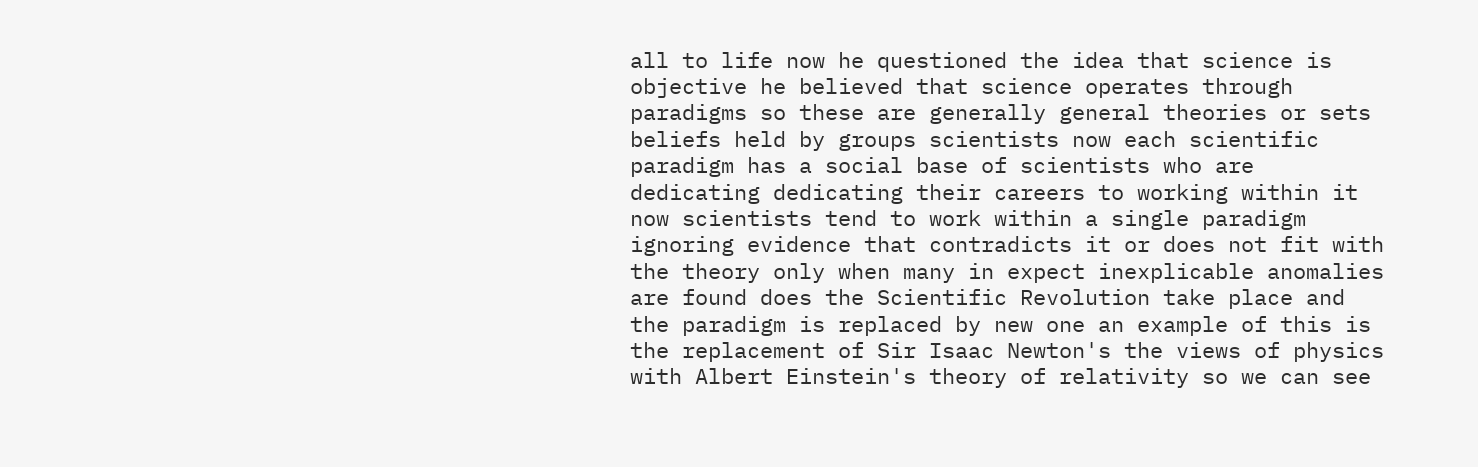all to life now he questioned the idea that science is objective he believed that science operates through paradigms so these are generally general theories or sets beliefs held by groups scientists now each scientific paradigm has a social base of scientists who are dedicating dedicating their careers to working within it now scientists tend to work within a single paradigm ignoring evidence that contradicts it or does not fit with the theory only when many in expect inexplicable anomalies are found does the Scientific Revolution take place and the paradigm is replaced by new one an example of this is the replacement of Sir Isaac Newton's the views of physics with Albert Einstein's theory of relativity so we can see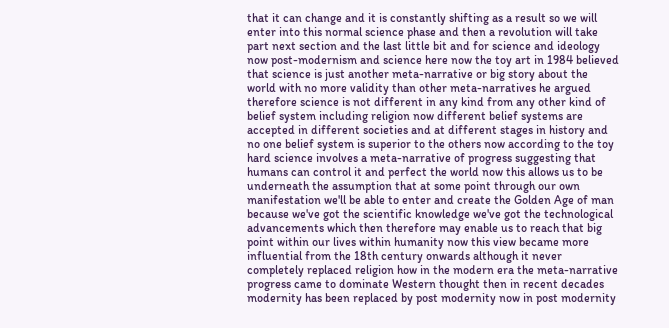that it can change and it is constantly shifting as a result so we will enter into this normal science phase and then a revolution will take part next section and the last little bit and for science and ideology now post-modernism and science here now the toy art in 1984 believed that science is just another meta-narrative or big story about the world with no more validity than other meta-narratives he argued therefore science is not different in any kind from any other kind of belief system including religion now different belief systems are accepted in different societies and at different stages in history and no one belief system is superior to the others now according to the toy hard science involves a meta-narrative of progress suggesting that humans can control it and perfect the world now this allows us to be underneath the assumption that at some point through our own manifestation we'll be able to enter and create the Golden Age of man because we've got the scientific knowledge we've got the technological advancements which then therefore may enable us to reach that big point within our lives within humanity now this view became more influential from the 18th century onwards although it never completely replaced religion how in the modern era the meta-narrative progress came to dominate Western thought then in recent decades modernity has been replaced by post modernity now in post modernity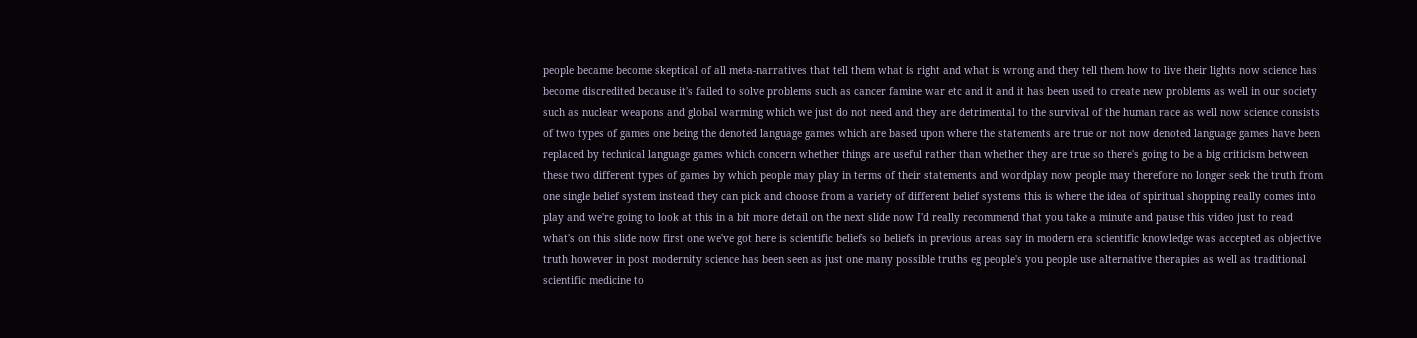people became become skeptical of all meta-narratives that tell them what is right and what is wrong and they tell them how to live their lights now science has become discredited because it's failed to solve problems such as cancer famine war etc and it and it has been used to create new problems as well in our society such as nuclear weapons and global warming which we just do not need and they are detrimental to the survival of the human race as well now science consists of two types of games one being the denoted language games which are based upon where the statements are true or not now denoted language games have been replaced by technical language games which concern whether things are useful rather than whether they are true so there's going to be a big criticism between these two different types of games by which people may play in terms of their statements and wordplay now people may therefore no longer seek the truth from one single belief system instead they can pick and choose from a variety of different belief systems this is where the idea of spiritual shopping really comes into play and we're going to look at this in a bit more detail on the next slide now I'd really recommend that you take a minute and pause this video just to read what's on this slide now first one we've got here is scientific beliefs so beliefs in previous areas say in modern era scientific knowledge was accepted as objective truth however in post modernity science has been seen as just one many possible truths eg people's you people use alternative therapies as well as traditional scientific medicine to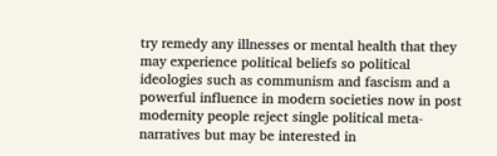try remedy any illnesses or mental health that they may experience political beliefs so political ideologies such as communism and fascism and a powerful influence in modern societies now in post modernity people reject single political meta-narratives but may be interested in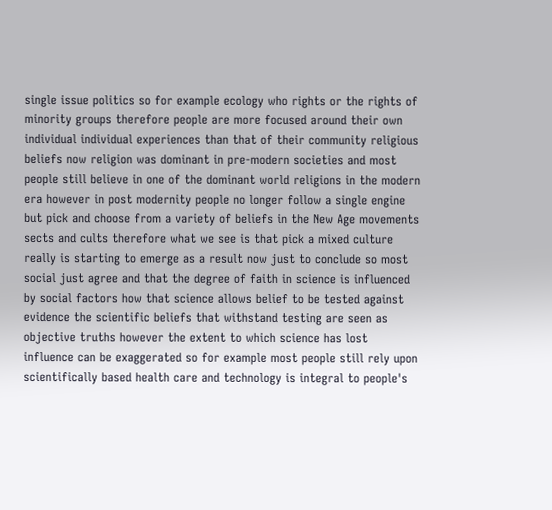single issue politics so for example ecology who rights or the rights of minority groups therefore people are more focused around their own individual individual experiences than that of their community religious beliefs now religion was dominant in pre-modern societies and most people still believe in one of the dominant world religions in the modern era however in post modernity people no longer follow a single engine but pick and choose from a variety of beliefs in the New Age movements sects and cults therefore what we see is that pick a mixed culture really is starting to emerge as a result now just to conclude so most social just agree and that the degree of faith in science is influenced by social factors how that science allows belief to be tested against evidence the scientific beliefs that withstand testing are seen as objective truths however the extent to which science has lost influence can be exaggerated so for example most people still rely upon scientifically based health care and technology is integral to people's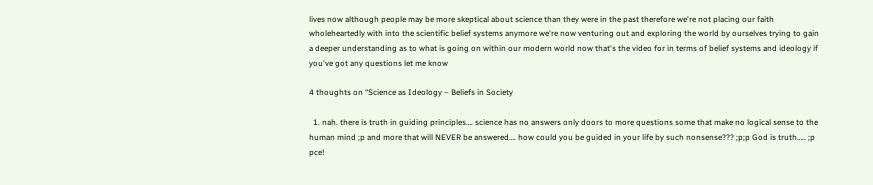lives now although people may be more skeptical about science than they were in the past therefore we're not placing our faith wholeheartedly with into the scientific belief systems anymore we're now venturing out and exploring the world by ourselves trying to gain a deeper understanding as to what is going on within our modern world now that's the video for in terms of belief systems and ideology if you've got any questions let me know

4 thoughts on “Science as Ideology – Beliefs in Society

  1. nah. there is truth in guiding principles…. science has no answers only doors to more questions some that make no logical sense to the human mind ;p and more that will NEVER be answered…. how could you be guided in your life by such nonsense??? ;p;p God is truth….. ;p pce!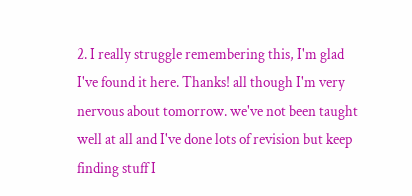2. I really struggle remembering this, I'm glad I've found it here. Thanks! all though I'm very nervous about tomorrow. we've not been taught well at all and I've done lots of revision but keep finding stuff I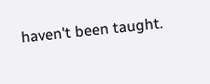haven't been taught.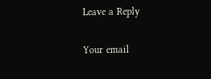Leave a Reply

Your email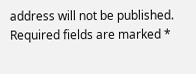address will not be published. Required fields are marked *